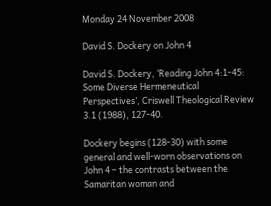Monday 24 November 2008

David S. Dockery on John 4

David S. Dockery, ‘Reading John 4:1-45: Some Diverse Hermeneutical Perspectives’, Criswell Theological Review 3.1 (1988), 127-40.

Dockery begins (128-30) with some general and well-worn observations on John 4 – the contrasts between the Samaritan woman and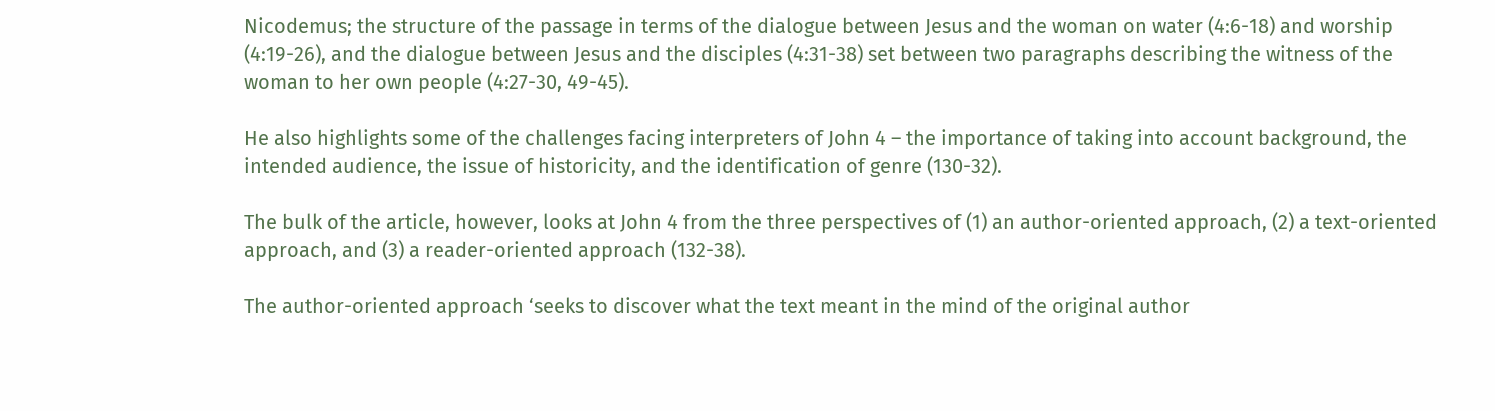Nicodemus; the structure of the passage in terms of the dialogue between Jesus and the woman on water (4:6-18) and worship (4:19-26), and the dialogue between Jesus and the disciples (4:31-38) set between two paragraphs describing the witness of the woman to her own people (4:27-30, 49-45).

He also highlights some of the challenges facing interpreters of John 4 – the importance of taking into account background, the intended audience, the issue of historicity, and the identification of genre (130-32).

The bulk of the article, however, looks at John 4 from the three perspectives of (1) an author-oriented approach, (2) a text-oriented approach, and (3) a reader-oriented approach (132-38).

The author-oriented approach ‘seeks to discover what the text meant in the mind of the original author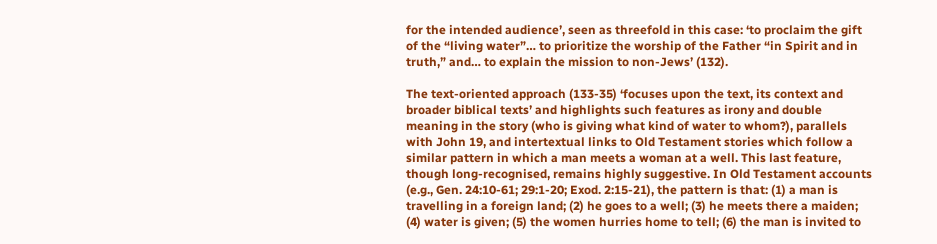for the intended audience’, seen as threefold in this case: ‘to proclaim the gift of the “living water”… to prioritize the worship of the Father “in Spirit and in truth,” and… to explain the mission to non-Jews’ (132).

The text-oriented approach (133-35) ‘focuses upon the text, its context and broader biblical texts’ and highlights such features as irony and double meaning in the story (who is giving what kind of water to whom?), parallels with John 19, and intertextual links to Old Testament stories which follow a similar pattern in which a man meets a woman at a well. This last feature, though long-recognised, remains highly suggestive. In Old Testament accounts (e.g., Gen. 24:10-61; 29:1-20; Exod. 2:15-21), the pattern is that: (1) a man is travelling in a foreign land; (2) he goes to a well; (3) he meets there a maiden; (4) water is given; (5) the women hurries home to tell; (6) the man is invited to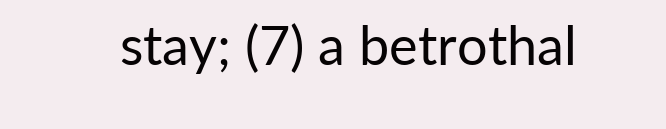stay; (7) a betrothal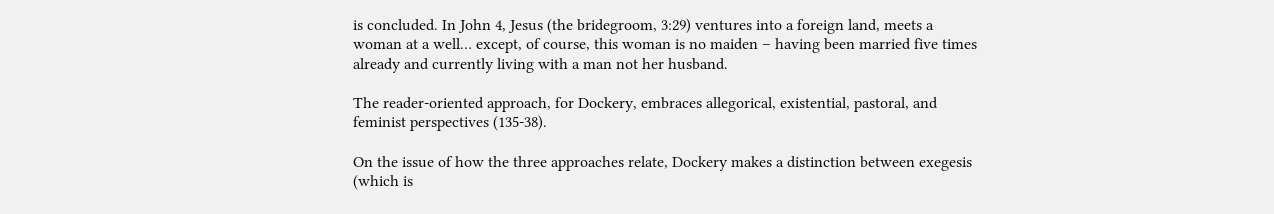is concluded. In John 4, Jesus (the bridegroom, 3:29) ventures into a foreign land, meets a woman at a well… except, of course, this woman is no maiden – having been married five times already and currently living with a man not her husband.

The reader-oriented approach, for Dockery, embraces allegorical, existential, pastoral, and feminist perspectives (135-38).

On the issue of how the three approaches relate, Dockery makes a distinction between exegesis (which is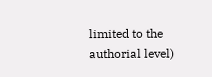limited to the authorial level)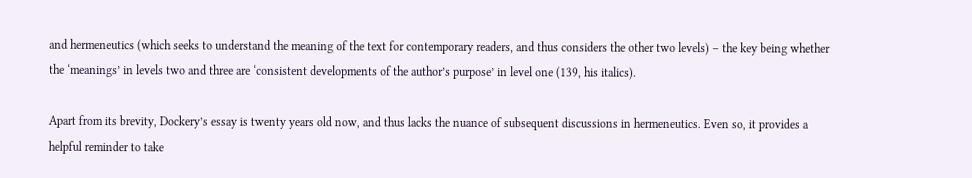and hermeneutics (which seeks to understand the meaning of the text for contemporary readers, and thus considers the other two levels) – the key being whether the ‘meanings’ in levels two and three are ‘consistent developments of the author’s purpose’ in level one (139, his italics).

Apart from its brevity, Dockery’s essay is twenty years old now, and thus lacks the nuance of subsequent discussions in hermeneutics. Even so, it provides a helpful reminder to take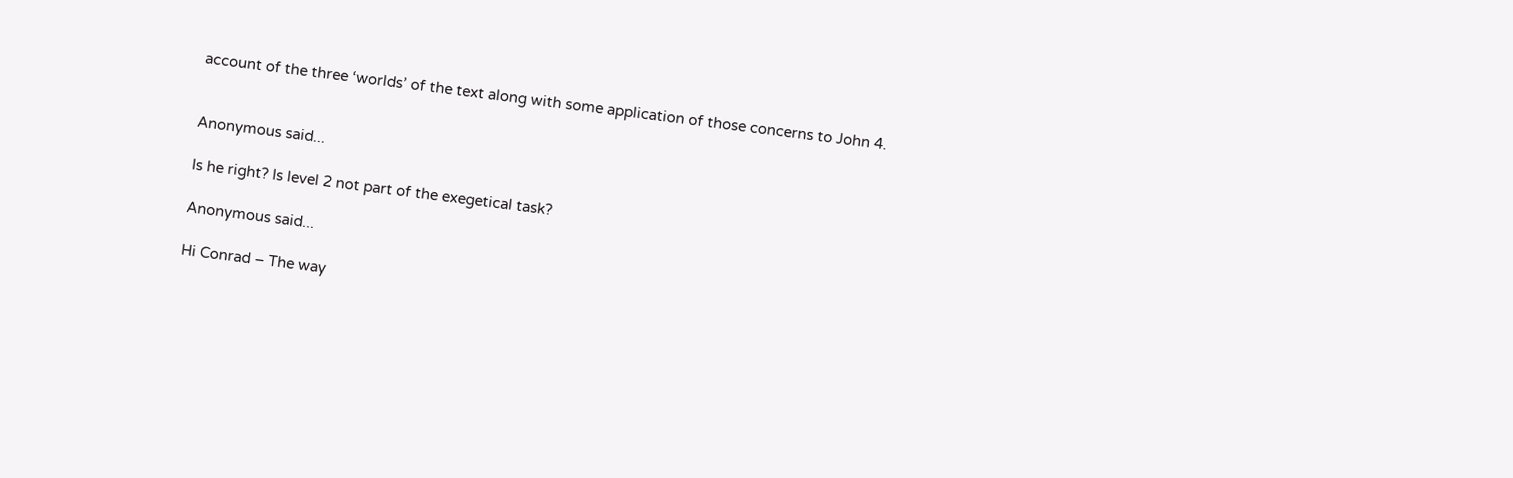account of the three ‘worlds’ of the text along with some application of those concerns to John 4.


Anonymous said...

Is he right? Is level 2 not part of the exegetical task?

Anonymous said...

Hi Conrad – The way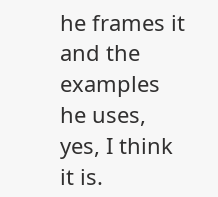he frames it and the examples he uses, yes, I think it is.